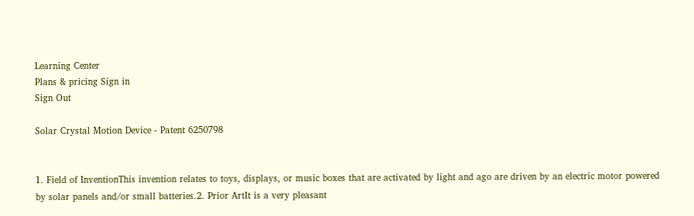Learning Center
Plans & pricing Sign in
Sign Out

Solar Crystal Motion Device - Patent 6250798


1. Field of InventionThis invention relates to toys, displays, or music boxes that are activated by light and ago are driven by an electric motor powered by solar panels and/or small batteries.2. Prior ArtIt is a very pleasant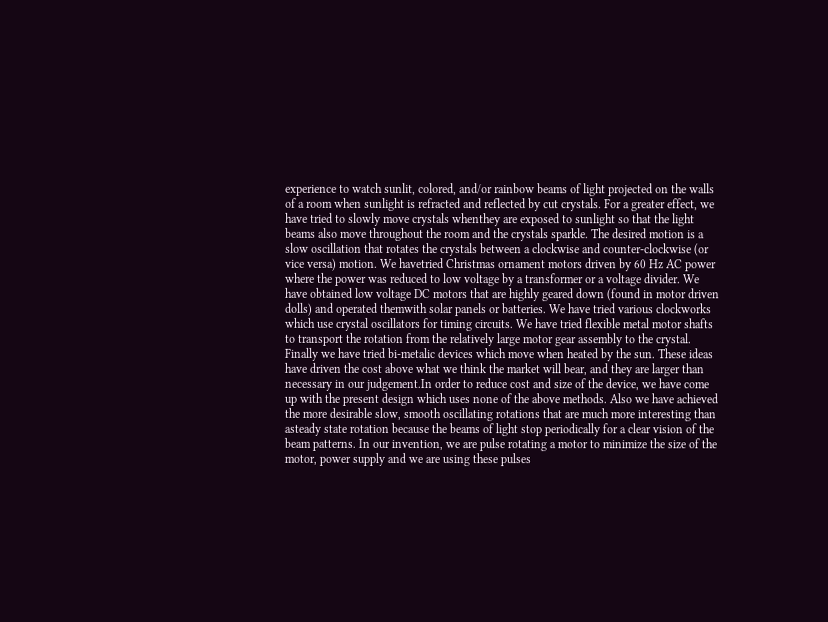experience to watch sunlit, colored, and/or rainbow beams of light projected on the walls of a room when sunlight is refracted and reflected by cut crystals. For a greater effect, we have tried to slowly move crystals whenthey are exposed to sunlight so that the light beams also move throughout the room and the crystals sparkle. The desired motion is a slow oscillation that rotates the crystals between a clockwise and counter-clockwise (or vice versa) motion. We havetried Christmas ornament motors driven by 60 Hz AC power where the power was reduced to low voltage by a transformer or a voltage divider. We have obtained low voltage DC motors that are highly geared down (found in motor driven dolls) and operated themwith solar panels or batteries. We have tried various clockworks which use crystal oscillators for timing circuits. We have tried flexible metal motor shafts to transport the rotation from the relatively large motor gear assembly to the crystal. Finally we have tried bi-metalic devices which move when heated by the sun. These ideas have driven the cost above what we think the market will bear, and they are larger than necessary in our judgement.In order to reduce cost and size of the device, we have come up with the present design which uses none of the above methods. Also we have achieved the more desirable slow, smooth oscillating rotations that are much more interesting than asteady state rotation because the beams of light stop periodically for a clear vision of the beam patterns. In our invention, we are pulse rotating a motor to minimize the size of the motor, power supply and we are using these pulses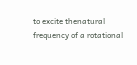to excite thenatural frequency of a rotational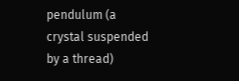pendulum (a crystal suspended by a thread)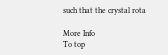such that the crystal rota

More Info
To top